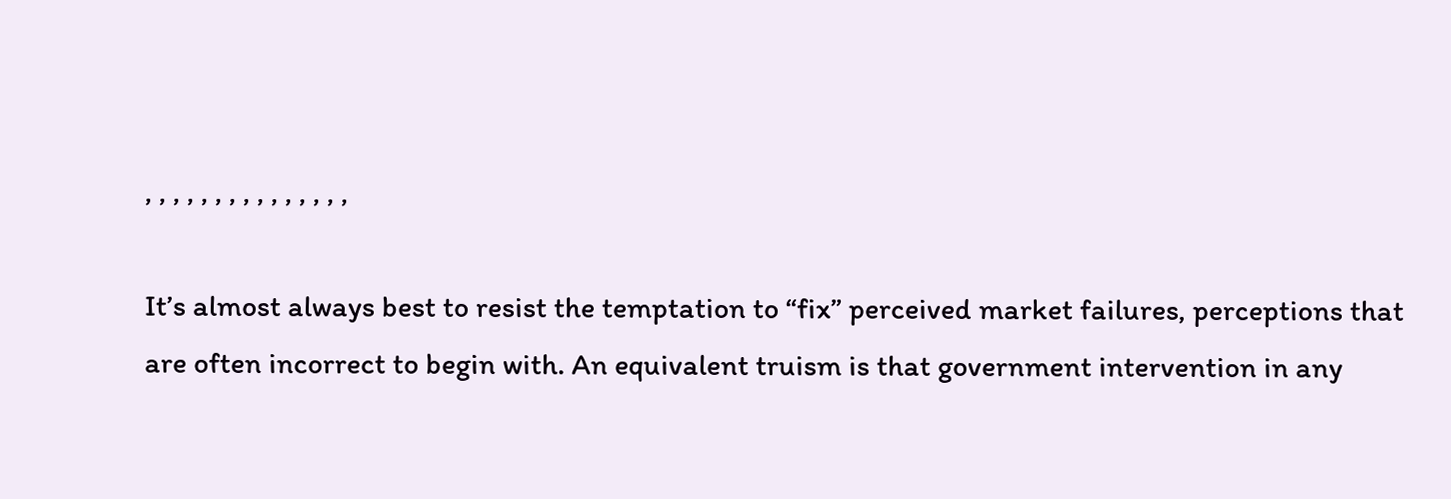, , , , , , , , , , , , , , ,

It’s almost always best to resist the temptation to “fix” perceived market failures, perceptions that are often incorrect to begin with. An equivalent truism is that government intervention in any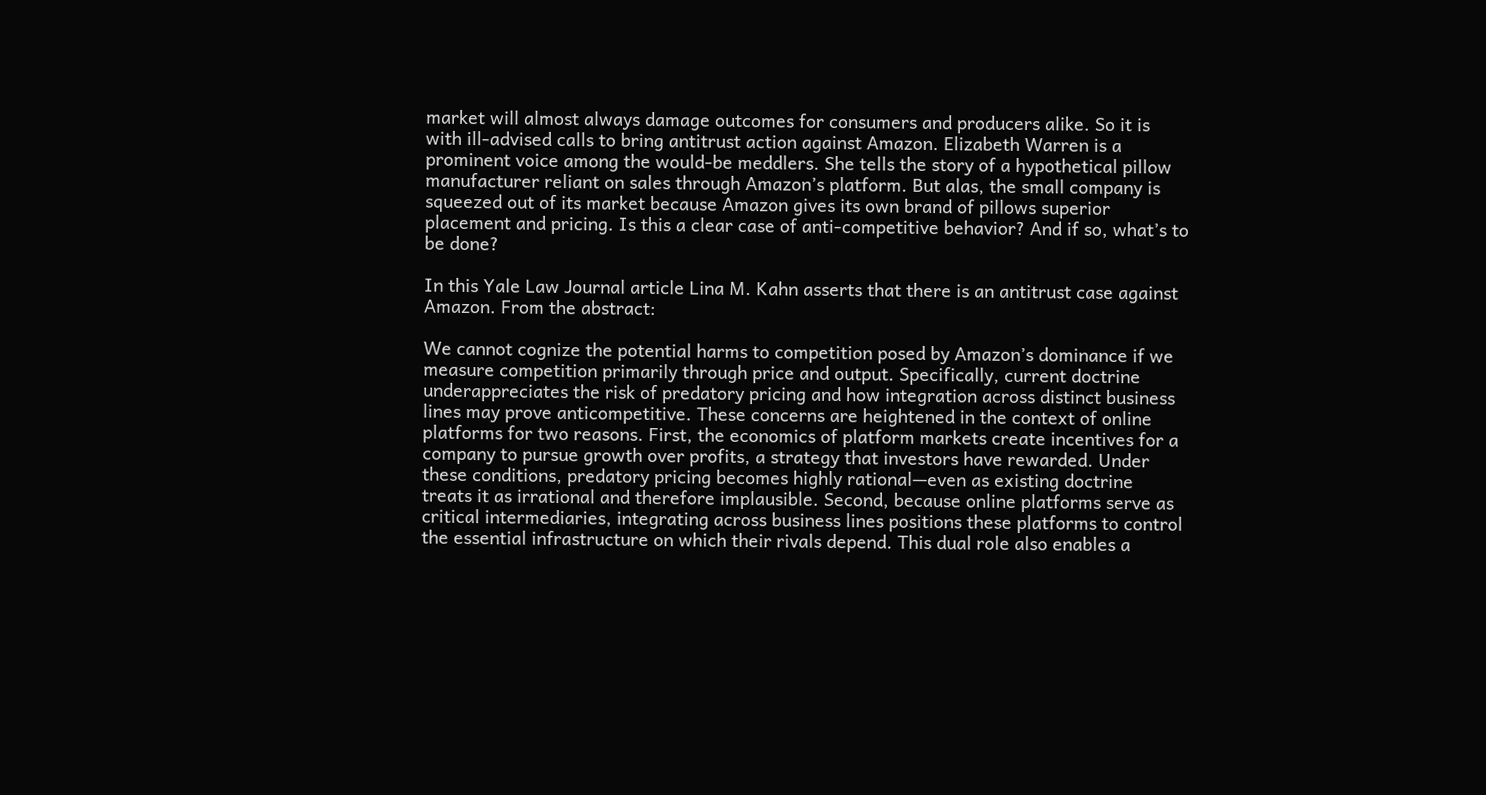market will almost always damage outcomes for consumers and producers alike. So it is with ill-advised calls to bring antitrust action against Amazon. Elizabeth Warren is a prominent voice among the would-be meddlers. She tells the story of a hypothetical pillow manufacturer reliant on sales through Amazon’s platform. But alas, the small company is squeezed out of its market because Amazon gives its own brand of pillows superior placement and pricing. Is this a clear case of anti-competitive behavior? And if so, what’s to be done?

In this Yale Law Journal article Lina M. Kahn asserts that there is an antitrust case against Amazon. From the abstract:

We cannot cognize the potential harms to competition posed by Amazon’s dominance if we measure competition primarily through price and output. Specifically, current doctrine underappreciates the risk of predatory pricing and how integration across distinct business lines may prove anticompetitive. These concerns are heightened in the context of online platforms for two reasons. First, the economics of platform markets create incentives for a company to pursue growth over profits, a strategy that investors have rewarded. Under these conditions, predatory pricing becomes highly rational—even as existing doctrine treats it as irrational and therefore implausible. Second, because online platforms serve as critical intermediaries, integrating across business lines positions these platforms to control the essential infrastructure on which their rivals depend. This dual role also enables a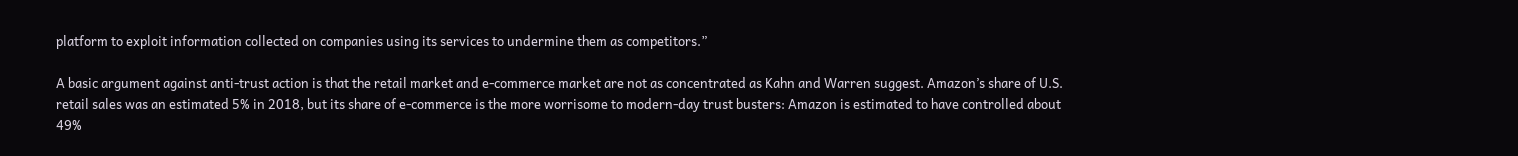platform to exploit information collected on companies using its services to undermine them as competitors.”

A basic argument against anti-trust action is that the retail market and e-commerce market are not as concentrated as Kahn and Warren suggest. Amazon’s share of U.S. retail sales was an estimated 5% in 2018, but its share of e-commerce is the more worrisome to modern-day trust busters: Amazon is estimated to have controlled about 49%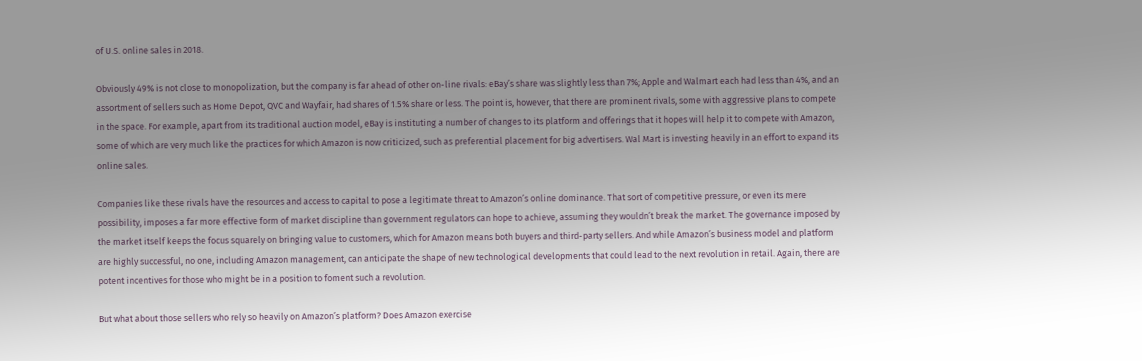of U.S. online sales in 2018.

Obviously 49% is not close to monopolization, but the company is far ahead of other on-line rivals: eBay’s share was slightly less than 7%; Apple and Walmart each had less than 4%, and an assortment of sellers such as Home Depot, QVC and Wayfair, had shares of 1.5% share or less. The point is, however, that there are prominent rivals, some with aggressive plans to compete in the space. For example, apart from its traditional auction model, eBay is instituting a number of changes to its platform and offerings that it hopes will help it to compete with Amazon, some of which are very much like the practices for which Amazon is now criticized, such as preferential placement for big advertisers. Wal Mart is investing heavily in an effort to expand its online sales.

Companies like these rivals have the resources and access to capital to pose a legitimate threat to Amazon’s online dominance. That sort of competitive pressure, or even its mere possibility, imposes a far more effective form of market discipline than government regulators can hope to achieve, assuming they wouldn’t break the market. The governance imposed by the market itself keeps the focus squarely on bringing value to customers, which for Amazon means both buyers and third-party sellers. And while Amazon’s business model and platform are highly successful, no one, including Amazon management, can anticipate the shape of new technological developments that could lead to the next revolution in retail. Again, there are potent incentives for those who might be in a position to foment such a revolution.

But what about those sellers who rely so heavily on Amazon’s platform? Does Amazon exercise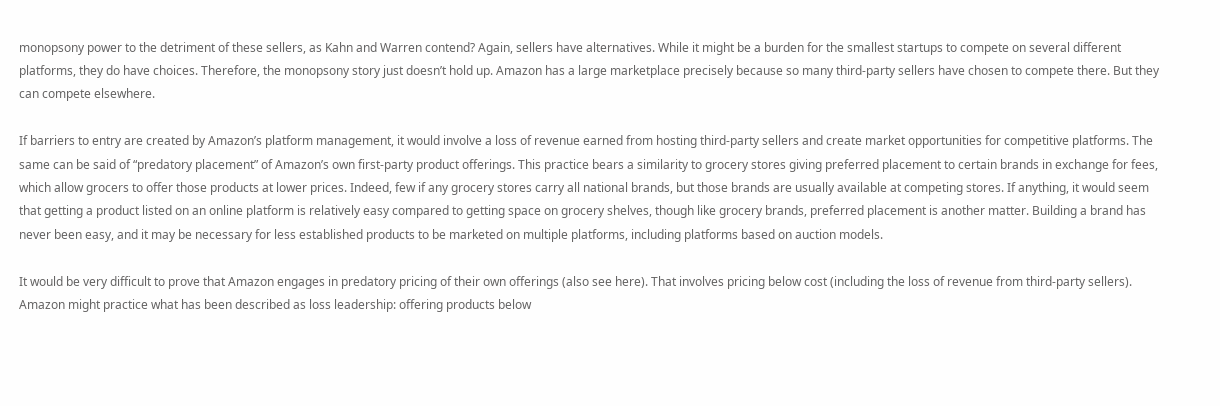monopsony power to the detriment of these sellers, as Kahn and Warren contend? Again, sellers have alternatives. While it might be a burden for the smallest startups to compete on several different platforms, they do have choices. Therefore, the monopsony story just doesn’t hold up. Amazon has a large marketplace precisely because so many third-party sellers have chosen to compete there. But they can compete elsewhere.

If barriers to entry are created by Amazon’s platform management, it would involve a loss of revenue earned from hosting third-party sellers and create market opportunities for competitive platforms. The same can be said of “predatory placement” of Amazon’s own first-party product offerings. This practice bears a similarity to grocery stores giving preferred placement to certain brands in exchange for fees, which allow grocers to offer those products at lower prices. Indeed, few if any grocery stores carry all national brands, but those brands are usually available at competing stores. If anything, it would seem that getting a product listed on an online platform is relatively easy compared to getting space on grocery shelves, though like grocery brands, preferred placement is another matter. Building a brand has never been easy, and it may be necessary for less established products to be marketed on multiple platforms, including platforms based on auction models.

It would be very difficult to prove that Amazon engages in predatory pricing of their own offerings (also see here). That involves pricing below cost (including the loss of revenue from third-party sellers). Amazon might practice what has been described as loss leadership: offering products below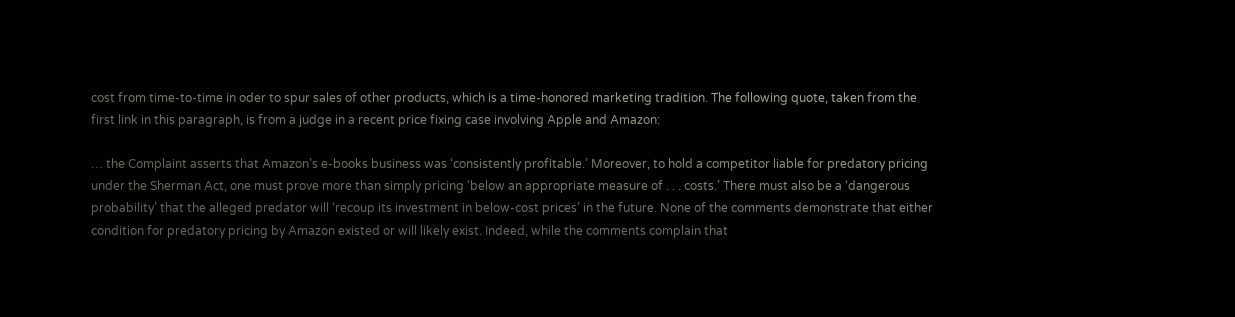cost from time-to-time in oder to spur sales of other products, which is a time-honored marketing tradition. The following quote, taken from the first link in this paragraph, is from a judge in a recent price fixing case involving Apple and Amazon:

… the Complaint asserts that Amazon’s e-books business was ‘consistently profitable.’ Moreover, to hold a competitor liable for predatory pricing under the Sherman Act, one must prove more than simply pricing ‘below an appropriate measure of . . . costs.’ There must also be a ‘dangerous probability’ that the alleged predator will ‘recoup its investment in below-cost prices’ in the future. None of the comments demonstrate that either condition for predatory pricing by Amazon existed or will likely exist. Indeed, while the comments complain that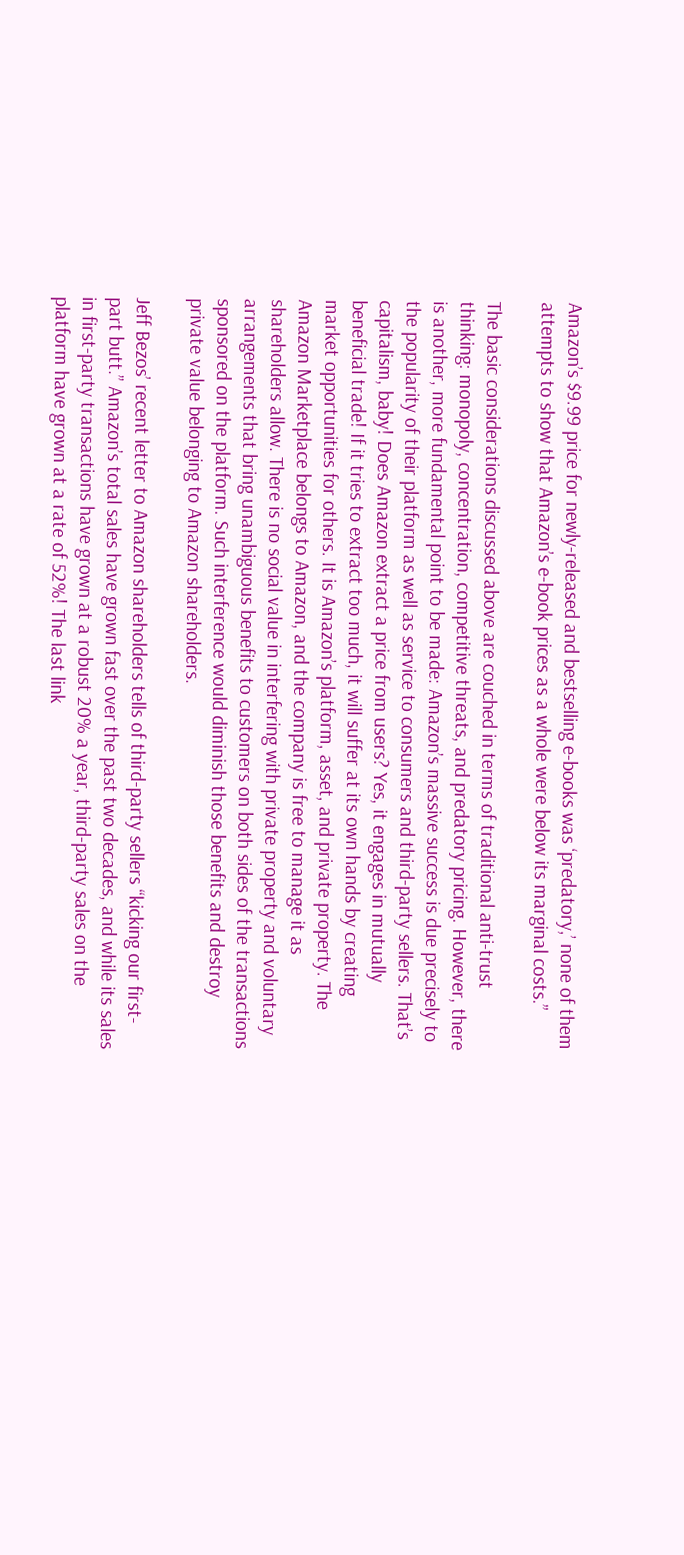Amazon’s $9.99 price for newly-released and bestselling e-books was ‘predatory,’ none of them attempts to show that Amazon’s e-book prices as a whole were below its marginal costs.”

The basic considerations discussed above are couched in terms of traditional anti-trust thinking: monopoly, concentration, competitive threats, and predatory pricing. However, there is another, more fundamental point to be made: Amazon’s massive success is due precisely to the popularity of their platform as well as service to consumers and third-party sellers. That’s capitalism, baby! Does Amazon extract a price from users? Yes, it engages in mutually beneficial trade! If it tries to extract too much, it will suffer at its own hands by creating market opportunities for others. It is Amazon’s platform, asset, and private property. The Amazon Marketplace belongs to Amazon, and the company is free to manage it as shareholders allow. There is no social value in interfering with private property and voluntary arrangements that bring unambiguous benefits to customers on both sides of the transactions sponsored on the platform. Such interference would diminish those benefits and destroy private value belonging to Amazon shareholders.

Jeff Bezos’ recent letter to Amazon shareholders tells of third-party sellers “kicking our first-part butt.” Amazon’s total sales have grown fast over the past two decades, and while its sales in first-party transactions have grown at a robust 20% a year, third-party sales on the platform have grown at a rate of 52%! The last link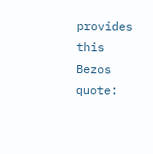provides this Bezos quote: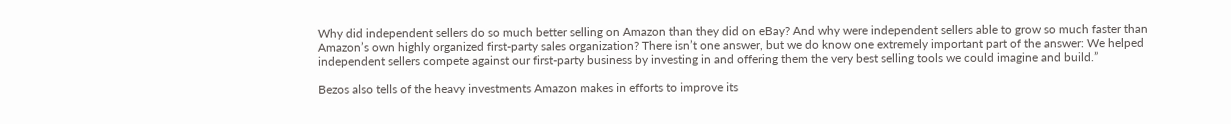Why did independent sellers do so much better selling on Amazon than they did on eBay? And why were independent sellers able to grow so much faster than Amazon’s own highly organized first-party sales organization? There isn’t one answer, but we do know one extremely important part of the answer: We helped independent sellers compete against our first-party business by investing in and offering them the very best selling tools we could imagine and build.”

Bezos also tells of the heavy investments Amazon makes in efforts to improve its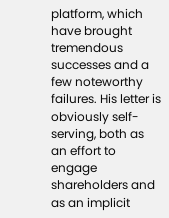platform, which have brought tremendous successes and a few noteworthy failures. His letter is obviously self-serving, both as an effort to engage shareholders and as an implicit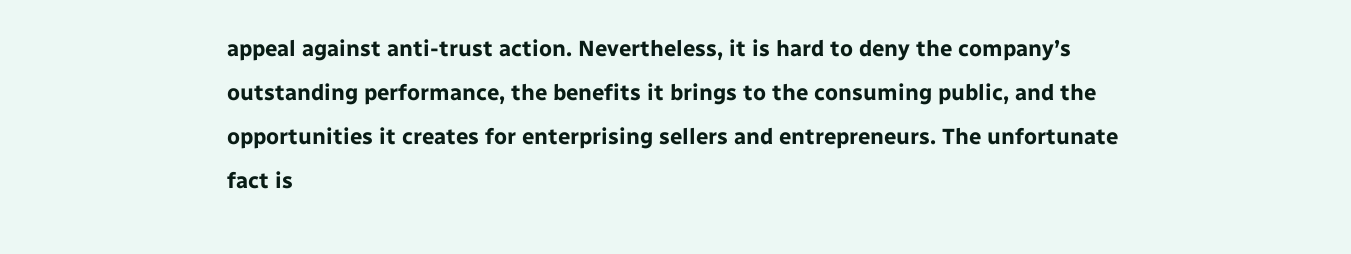appeal against anti-trust action. Nevertheless, it is hard to deny the company’s outstanding performance, the benefits it brings to the consuming public, and the opportunities it creates for enterprising sellers and entrepreneurs. The unfortunate fact is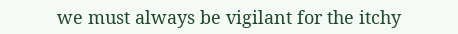we must always be vigilant for the itchy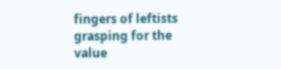fingers of leftists grasping for the value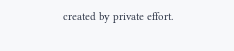created by private effort.